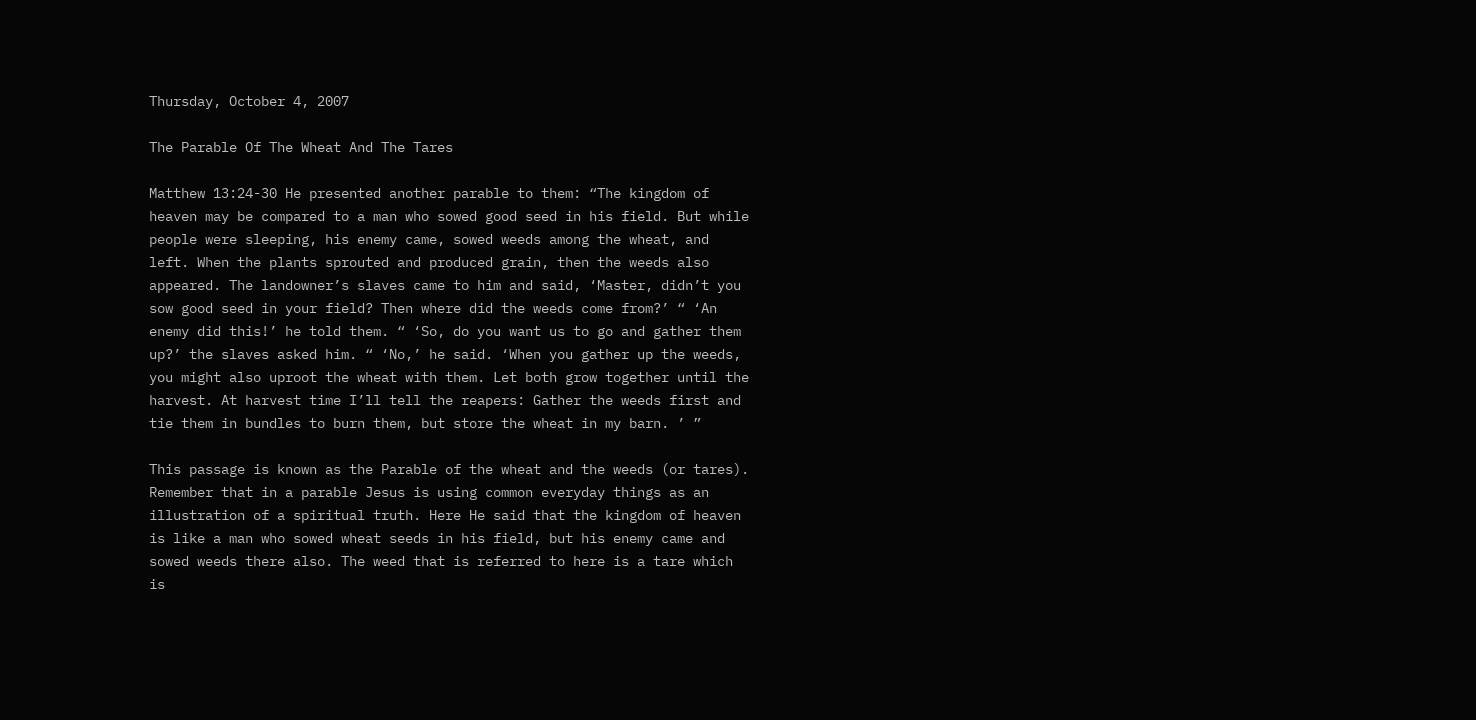Thursday, October 4, 2007

The Parable Of The Wheat And The Tares

Matthew 13:24-30 He presented another parable to them: “The kingdom of heaven may be compared to a man who sowed good seed in his field. But while people were sleeping, his enemy came, sowed weeds among the wheat, and left. When the plants sprouted and produced grain, then the weeds also appeared. The landowner’s slaves came to him and said, ‘Master, didn’t you sow good seed in your field? Then where did the weeds come from?’ “ ‘An enemy did this!’ he told them. “ ‘So, do you want us to go and gather them up?’ the slaves asked him. “ ‘No,’ he said. ‘When you gather up the weeds, you might also uproot the wheat with them. Let both grow together until the harvest. At harvest time I’ll tell the reapers: Gather the weeds first and tie them in bundles to burn them, but store the wheat in my barn. ’ ”

This passage is known as the Parable of the wheat and the weeds (or tares). Remember that in a parable Jesus is using common everyday things as an illustration of a spiritual truth. Here He said that the kingdom of heaven is like a man who sowed wheat seeds in his field, but his enemy came and sowed weeds there also. The weed that is referred to here is a tare which is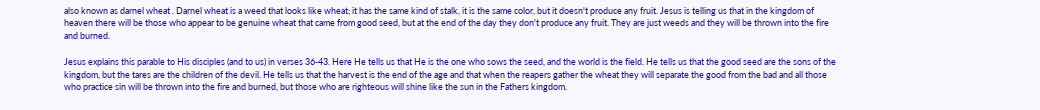also known as darnel wheat . Darnel wheat is a weed that looks like wheat; it has the same kind of stalk, it is the same color, but it doesn't produce any fruit. Jesus is telling us that in the kingdom of heaven there will be those who appear to be genuine wheat that came from good seed, but at the end of the day they don't produce any fruit. They are just weeds and they will be thrown into the fire and burned.

Jesus explains this parable to His disciples (and to us) in verses 36-43. Here He tells us that He is the one who sows the seed, and the world is the field. He tells us that the good seed are the sons of the kingdom, but the tares are the children of the devil. He tells us that the harvest is the end of the age and that when the reapers gather the wheat they will separate the good from the bad and all those who practice sin will be thrown into the fire and burned, but those who are righteous will shine like the sun in the Fathers kingdom.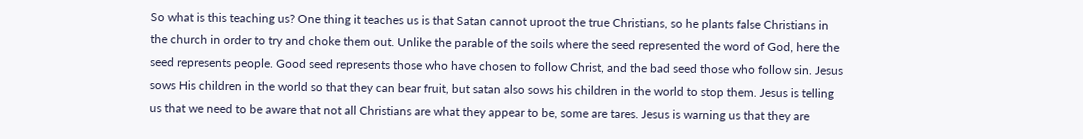So what is this teaching us? One thing it teaches us is that Satan cannot uproot the true Christians, so he plants false Christians in the church in order to try and choke them out. Unlike the parable of the soils where the seed represented the word of God, here the seed represents people. Good seed represents those who have chosen to follow Christ, and the bad seed those who follow sin. Jesus sows His children in the world so that they can bear fruit, but satan also sows his children in the world to stop them. Jesus is telling us that we need to be aware that not all Christians are what they appear to be, some are tares. Jesus is warning us that they are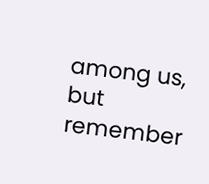among us, but remember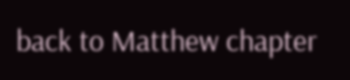back to Matthew chapter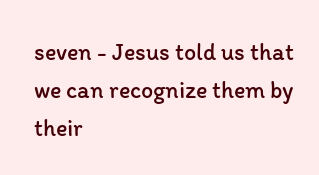seven - Jesus told us that we can recognize them by their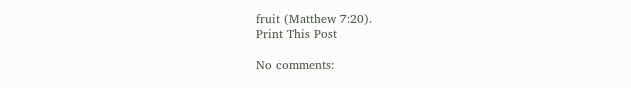fruit (Matthew 7:20).
Print This Post

No comments: